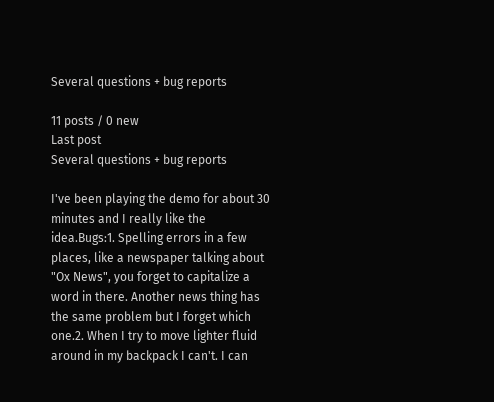Several questions + bug reports

11 posts / 0 new
Last post
Several questions + bug reports

I've been playing the demo for about 30 minutes and I really like the idea.Bugs:1. Spelling errors in a few places, like a newspaper talking about "Ox News", you forget to capitalize a word in there. Another news thing has the same problem but I forget which one.2. When I try to move lighter fluid around in my backpack I can't. I can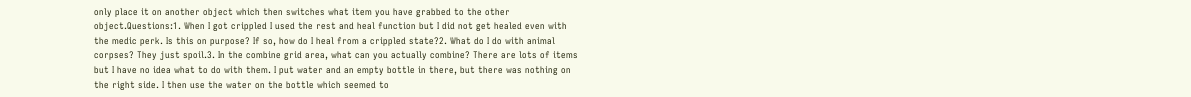only place it on another object which then switches what item you have grabbed to the other object.Questions:1. When I got crippled I used the rest and heal function but I did not get healed even with the medic perk. Is this on purpose? If so, how do I heal from a crippled state?2. What do I do with animal corpses? They just spoil.3. In the combine grid area, what can you actually combine? There are lots of items but I have no idea what to do with them. I put water and an empty bottle in there, but there was nothing on the right side. I then use the water on the bottle which seemed to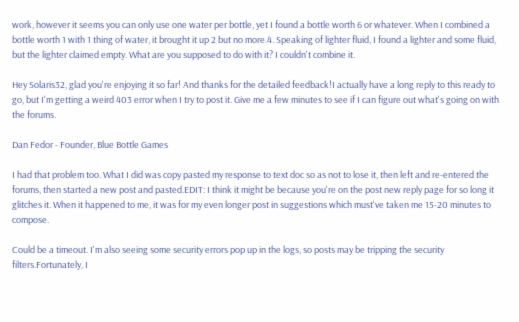work, however it seems you can only use one water per bottle, yet I found a bottle worth 6 or whatever. When I combined a bottle worth 1 with 1 thing of water, it brought it up 2 but no more.4. Speaking of lighter fluid, I found a lighter and some fluid, but the lighter claimed empty. What are you supposed to do with it? I couldn't combine it.

Hey Solaris32, glad you're enjoying it so far! And thanks for the detailed feedback!I actually have a long reply to this ready to go, but I'm getting a weird 403 error when I try to post it. Give me a few minutes to see if I can figure out what's going on with the forums.

Dan Fedor - Founder, Blue Bottle Games

I had that problem too. What I did was copy pasted my response to text doc so as not to lose it, then left and re-entered the forums, then started a new post and pasted.EDIT: I think it might be because you're on the post new reply page for so long it glitches it. When it happened to me, it was for my even longer post in suggestions which must've taken me 15-20 minutes to compose.

Could be a timeout. I'm also seeing some security errors pop up in the logs, so posts may be tripping the security filters.Fortunately, I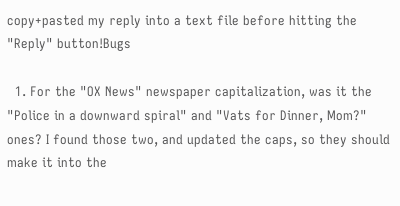copy+pasted my reply into a text file before hitting the "Reply" button!Bugs

  1. For the "OX News" newspaper capitalization, was it the "Police in a downward spiral" and "Vats for Dinner, Mom?" ones? I found those two, and updated the caps, so they should make it into the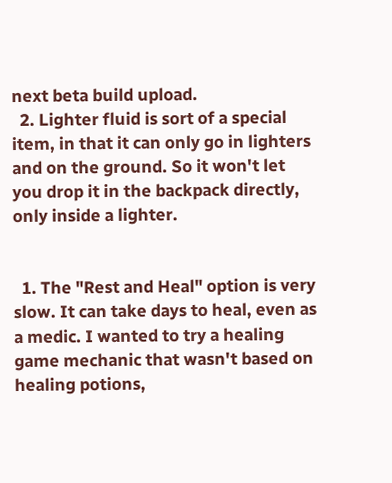next beta build upload.
  2. Lighter fluid is sort of a special item, in that it can only go in lighters and on the ground. So it won't let you drop it in the backpack directly, only inside a lighter.


  1. The "Rest and Heal" option is very slow. It can take days to heal, even as a medic. I wanted to try a healing game mechanic that wasn't based on healing potions,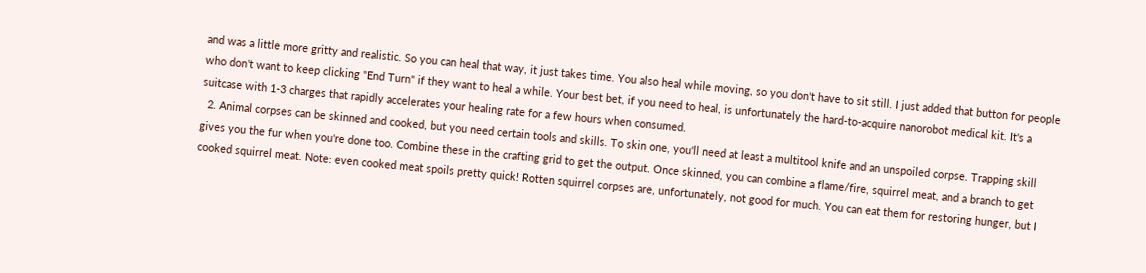and was a little more gritty and realistic. So you can heal that way, it just takes time. You also heal while moving, so you don't have to sit still. I just added that button for people who don't want to keep clicking "End Turn" if they want to heal a while. Your best bet, if you need to heal, is unfortunately the hard-to-acquire nanorobot medical kit. It's a suitcase with 1-3 charges that rapidly accelerates your healing rate for a few hours when consumed.
  2. Animal corpses can be skinned and cooked, but you need certain tools and skills. To skin one, you'll need at least a multitool knife and an unspoiled corpse. Trapping skill gives you the fur when you're done too. Combine these in the crafting grid to get the output. Once skinned, you can combine a flame/fire, squirrel meat, and a branch to get cooked squirrel meat. Note: even cooked meat spoils pretty quick! Rotten squirrel corpses are, unfortunately, not good for much. You can eat them for restoring hunger, but I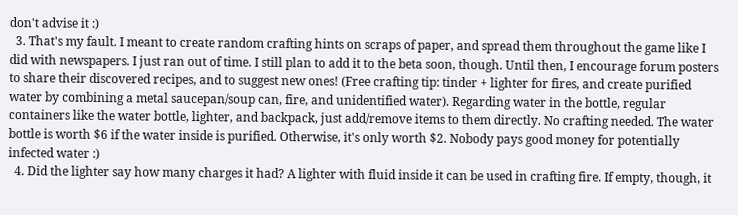don't advise it :)
  3. That's my fault. I meant to create random crafting hints on scraps of paper, and spread them throughout the game like I did with newspapers. I just ran out of time. I still plan to add it to the beta soon, though. Until then, I encourage forum posters to share their discovered recipes, and to suggest new ones! (Free crafting tip: tinder + lighter for fires, and create purified water by combining a metal saucepan/soup can, fire, and unidentified water). Regarding water in the bottle, regular containers like the water bottle, lighter, and backpack, just add/remove items to them directly. No crafting needed. The water bottle is worth $6 if the water inside is purified. Otherwise, it's only worth $2. Nobody pays good money for potentially infected water :)
  4. Did the lighter say how many charges it had? A lighter with fluid inside it can be used in crafting fire. If empty, though, it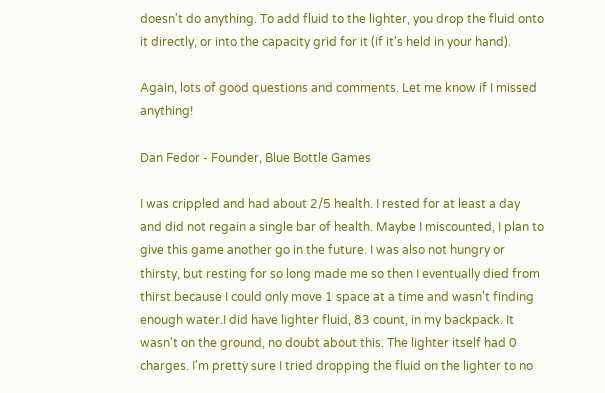doesn't do anything. To add fluid to the lighter, you drop the fluid onto it directly, or into the capacity grid for it (if it's held in your hand).

Again, lots of good questions and comments. Let me know if I missed anything!

Dan Fedor - Founder, Blue Bottle Games

I was crippled and had about 2/5 health. I rested for at least a day and did not regain a single bar of health. Maybe I miscounted, I plan to give this game another go in the future. I was also not hungry or thirsty, but resting for so long made me so then I eventually died from thirst because I could only move 1 space at a time and wasn't finding enough water.I did have lighter fluid, 83 count, in my backpack. It wasn't on the ground, no doubt about this. The lighter itself had 0 charges. I'm pretty sure I tried dropping the fluid on the lighter to no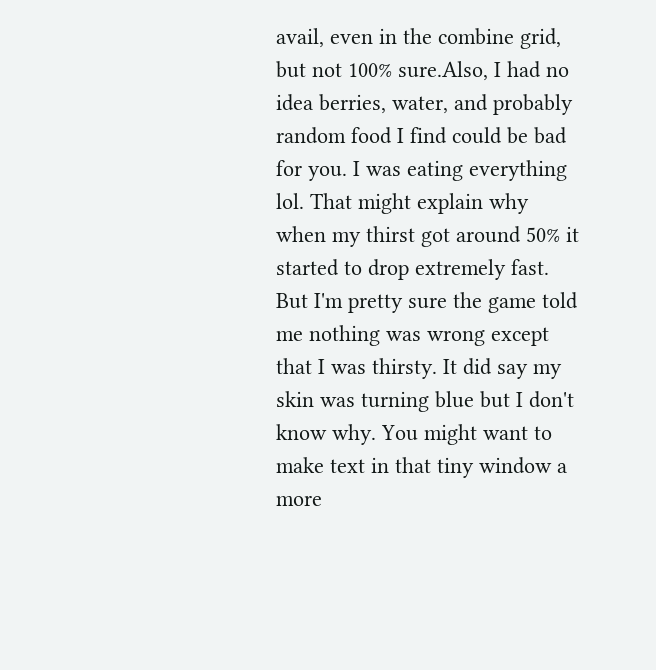avail, even in the combine grid, but not 100% sure.Also, I had no idea berries, water, and probably random food I find could be bad for you. I was eating everything lol. That might explain why when my thirst got around 50% it started to drop extremely fast. But I'm pretty sure the game told me nothing was wrong except that I was thirsty. It did say my skin was turning blue but I don't know why. You might want to make text in that tiny window a more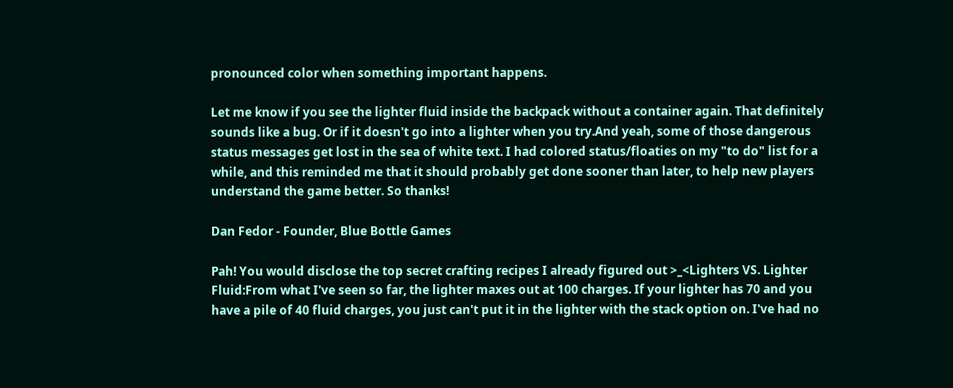pronounced color when something important happens.

Let me know if you see the lighter fluid inside the backpack without a container again. That definitely sounds like a bug. Or if it doesn't go into a lighter when you try.And yeah, some of those dangerous status messages get lost in the sea of white text. I had colored status/floaties on my "to do" list for a while, and this reminded me that it should probably get done sooner than later, to help new players understand the game better. So thanks!

Dan Fedor - Founder, Blue Bottle Games

Pah! You would disclose the top secret crafting recipes I already figured out >_<Lighters VS. Lighter Fluid:From what I've seen so far, the lighter maxes out at 100 charges. If your lighter has 70 and you have a pile of 40 fluid charges, you just can't put it in the lighter with the stack option on. I've had no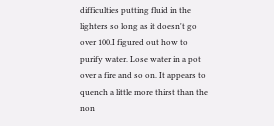difficulties putting fluid in the lighters so long as it doesn't go over 100.I figured out how to purify water. Lose water in a pot over a fire and so on. It appears to quench a little more thirst than the non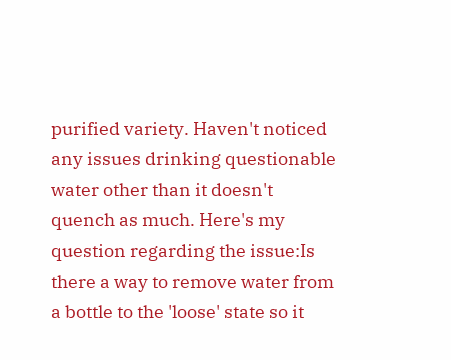purified variety. Haven't noticed any issues drinking questionable water other than it doesn't quench as much. Here's my question regarding the issue:Is there a way to remove water from a bottle to the 'loose' state so it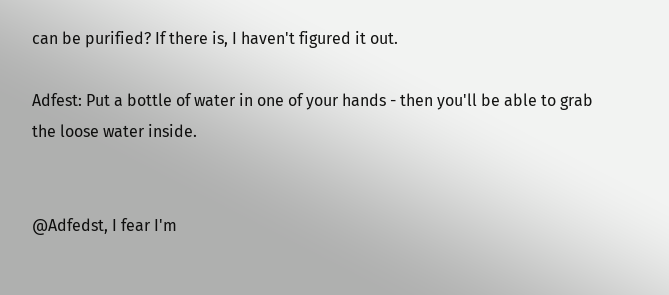can be purified? If there is, I haven't figured it out.

Adfest: Put a bottle of water in one of your hands - then you'll be able to grab the loose water inside.


@Adfedst, I fear I'm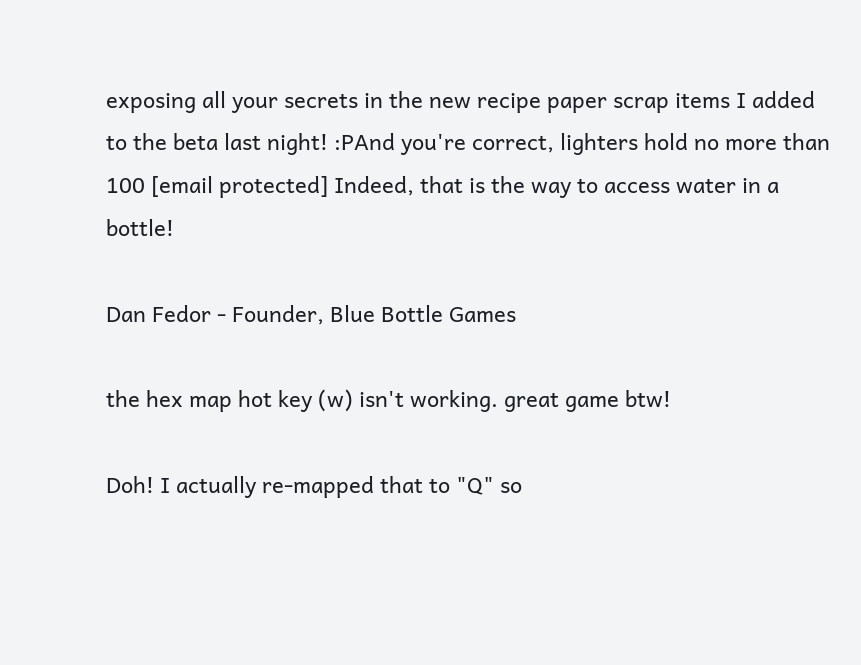exposing all your secrets in the new recipe paper scrap items I added to the beta last night! :PAnd you're correct, lighters hold no more than 100 [email protected] Indeed, that is the way to access water in a bottle!

Dan Fedor - Founder, Blue Bottle Games

the hex map hot key (w) isn't working. great game btw!

Doh! I actually re-mapped that to "Q" so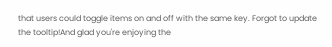that users could toggle items on and off with the same key. Forgot to update the tooltip!And glad you're enjoying the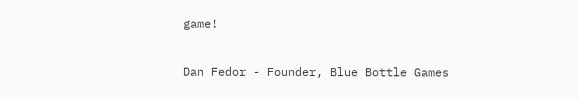game!

Dan Fedor - Founder, Blue Bottle Games